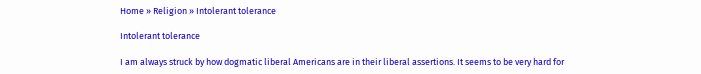Home » Religion » Intolerant tolerance

Intolerant tolerance

I am always struck by how dogmatic liberal Americans are in their liberal assertions. It seems to be very hard for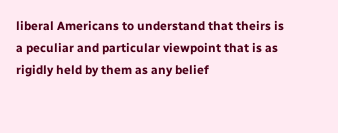liberal Americans to understand that theirs is a peculiar and particular viewpoint that is as rigidly held by them as any belief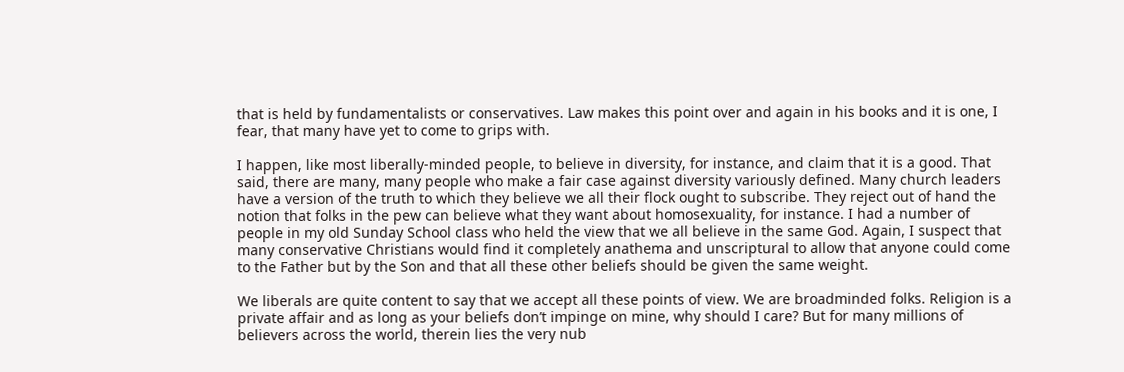that is held by fundamentalists or conservatives. Law makes this point over and again in his books and it is one, I fear, that many have yet to come to grips with.

I happen, like most liberally-minded people, to believe in diversity, for instance, and claim that it is a good. That said, there are many, many people who make a fair case against diversity variously defined. Many church leaders have a version of the truth to which they believe we all their flock ought to subscribe. They reject out of hand the notion that folks in the pew can believe what they want about homosexuality, for instance. I had a number of people in my old Sunday School class who held the view that we all believe in the same God. Again, I suspect that many conservative Christians would find it completely anathema and unscriptural to allow that anyone could come to the Father but by the Son and that all these other beliefs should be given the same weight.

We liberals are quite content to say that we accept all these points of view. We are broadminded folks. Religion is a private affair and as long as your beliefs don’t impinge on mine, why should I care? But for many millions of believers across the world, therein lies the very nub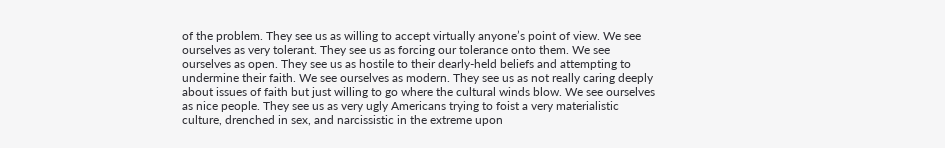of the problem. They see us as willing to accept virtually anyone’s point of view. We see ourselves as very tolerant. They see us as forcing our tolerance onto them. We see ourselves as open. They see us as hostile to their dearly-held beliefs and attempting to undermine their faith. We see ourselves as modern. They see us as not really caring deeply about issues of faith but just willing to go where the cultural winds blow. We see ourselves as nice people. They see us as very ugly Americans trying to foist a very materialistic culture, drenched in sex, and narcissistic in the extreme upon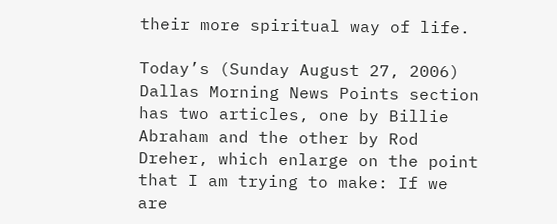their more spiritual way of life.

Today’s (Sunday August 27, 2006) Dallas Morning News Points section has two articles, one by Billie Abraham and the other by Rod Dreher, which enlarge on the point that I am trying to make: If we are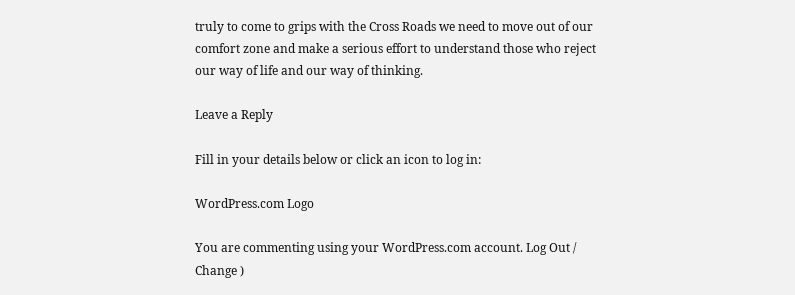truly to come to grips with the Cross Roads we need to move out of our comfort zone and make a serious effort to understand those who reject our way of life and our way of thinking.

Leave a Reply

Fill in your details below or click an icon to log in:

WordPress.com Logo

You are commenting using your WordPress.com account. Log Out /  Change )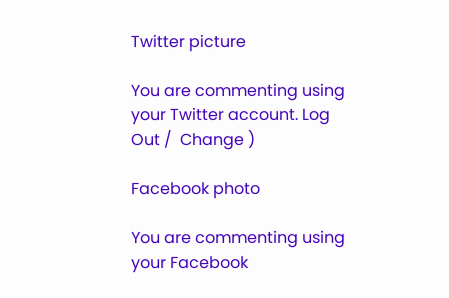Twitter picture

You are commenting using your Twitter account. Log Out /  Change )

Facebook photo

You are commenting using your Facebook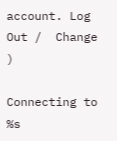account. Log Out /  Change )

Connecting to %s